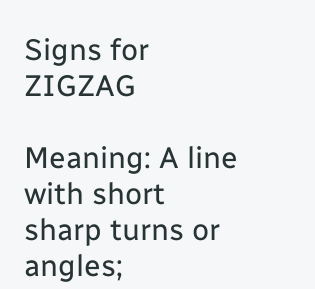Signs for ZIGZAG

Meaning: A line with short sharp turns or angles;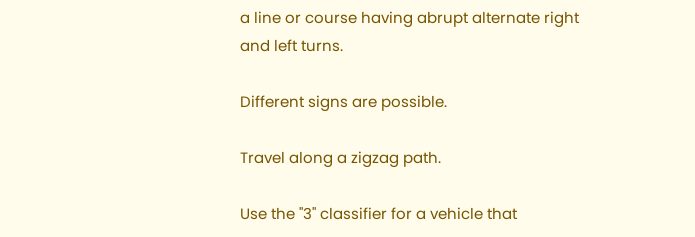a line or course having abrupt alternate right and left turns.

Different signs are possible.

Travel along a zigzag path.

Use the "3" classifier for a vehicle that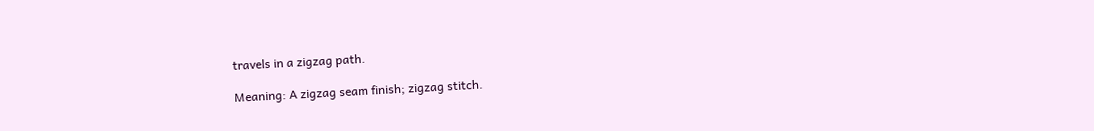travels in a zigzag path.

Meaning: A zigzag seam finish; zigzag stitch.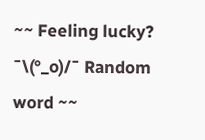~~ Feeling lucky? ¯\(°_o)/¯ Random word ~~